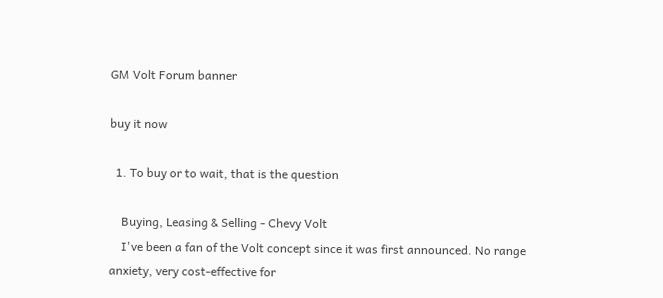GM Volt Forum banner

buy it now

  1. To buy or to wait, that is the question

    Buying, Leasing & Selling - Chevy Volt
    I've been a fan of the Volt concept since it was first announced. No range anxiety, very cost-effective for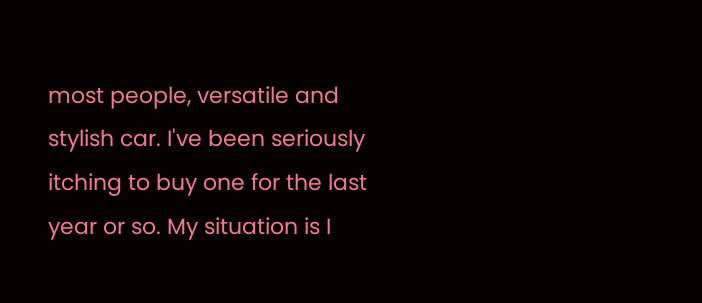most people, versatile and stylish car. I've been seriously itching to buy one for the last year or so. My situation is I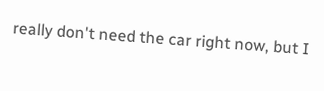really don't need the car right now, but I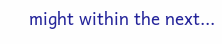might within the next...